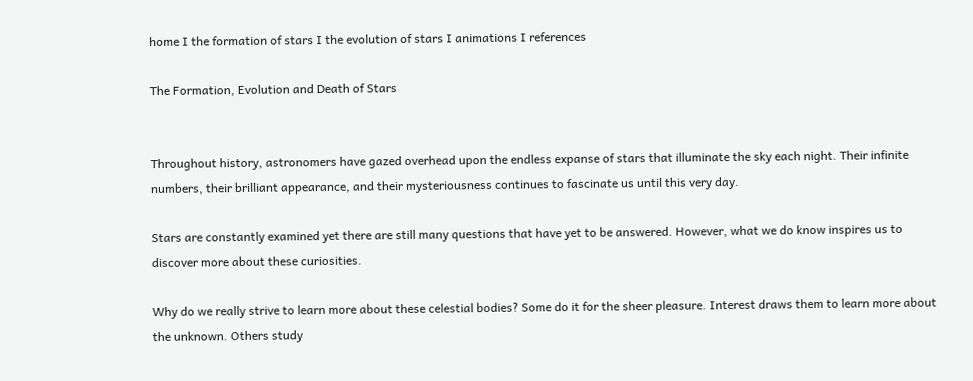home I the formation of stars I the evolution of stars I animations I references

The Formation, Evolution and Death of Stars


Throughout history, astronomers have gazed overhead upon the endless expanse of stars that illuminate the sky each night. Their infinite numbers, their brilliant appearance, and their mysteriousness continues to fascinate us until this very day.

Stars are constantly examined yet there are still many questions that have yet to be answered. However, what we do know inspires us to discover more about these curiosities.

Why do we really strive to learn more about these celestial bodies? Some do it for the sheer pleasure. Interest draws them to learn more about the unknown. Others study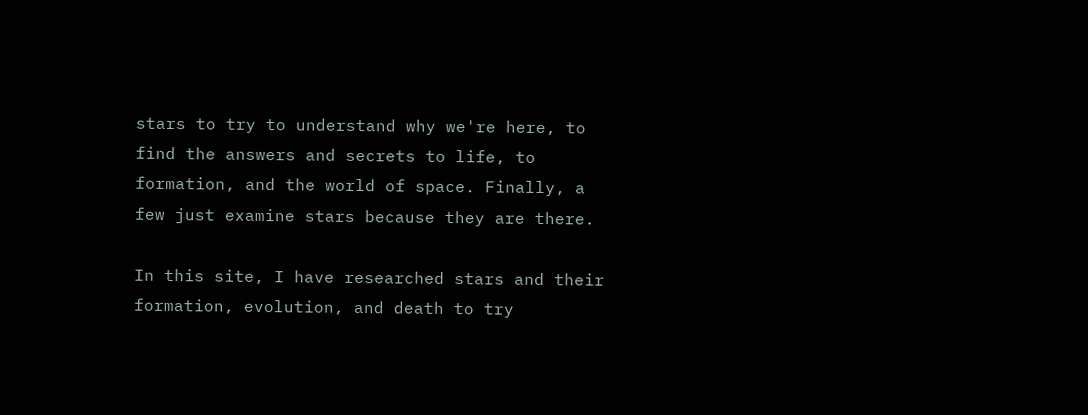stars to try to understand why we're here, to find the answers and secrets to life, to formation, and the world of space. Finally, a few just examine stars because they are there.

In this site, I have researched stars and their formation, evolution, and death to try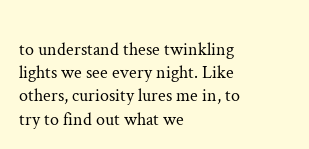to understand these twinkling lights we see every night. Like others, curiosity lures me in, to try to find out what we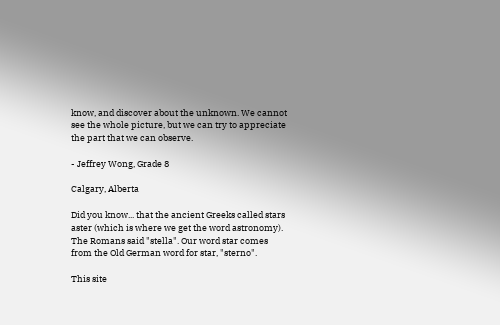know, and discover about the unknown. We cannot see the whole picture, but we can try to appreciate the part that we can observe.

- Jeffrey Wong, Grade 8

Calgary, Alberta

Did you know... that the ancient Greeks called stars aster (which is where we get the word astronomy). The Romans said "stella". Our word star comes from the Old German word for star, "sterno".

This site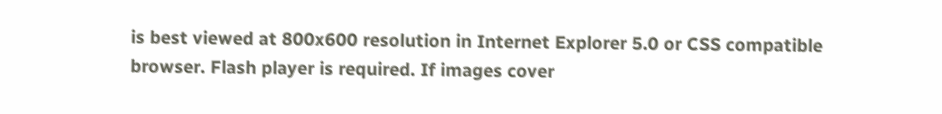is best viewed at 800x600 resolution in Internet Explorer 5.0 or CSS compatible browser. Flash player is required. If images cover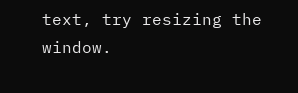text, try resizing the window.